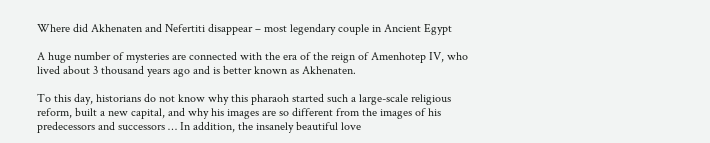Where did Akhenaten and Nefertiti disappear – most legendary couple in Ancient Egypt

A huge number of mysteries are connected with the era of the reign of Amenhotep IV, who lived about 3 thousand years ago and is better known as Akhenaten.

To this day, historians do not know why this pharaoh started such a large-scale religious reform, built a new capital, and why his images are so different from the images of his predecessors and successors … In addition, the insanely beautiful love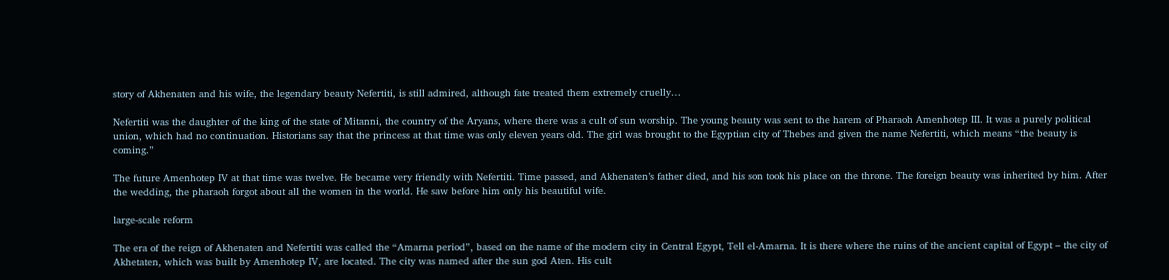story of Akhenaten and his wife, the legendary beauty Nefertiti, is still admired, although fate treated them extremely cruelly…

Nefertiti was the daughter of the king of the state of Mitanni, the country of the Aryans, where there was a cult of sun worship. The young beauty was sent to the harem of Pharaoh Amenhotep III. It was a purely political union, which had no continuation. Historians say that the princess at that time was only eleven years old. The girl was brought to the Egyptian city of Thebes and given the name Nefertiti, which means “the beauty is coming.”

The future Amenhotep IV at that time was twelve. He became very friendly with Nefertiti. Time passed, and Akhenaten’s father died, and his son took his place on the throne. The foreign beauty was inherited by him. After the wedding, the pharaoh forgot about all the women in the world. He saw before him only his beautiful wife.

large-scale reform

The era of the reign of Akhenaten and Nefertiti was called the “Amarna period”, based on the name of the modern city in Central Egypt, Tell el-Amarna. It is there where the ruins of the ancient capital of Egypt – the city of Akhetaten, which was built by Amenhotep IV, are located. The city was named after the sun god Aten. His cult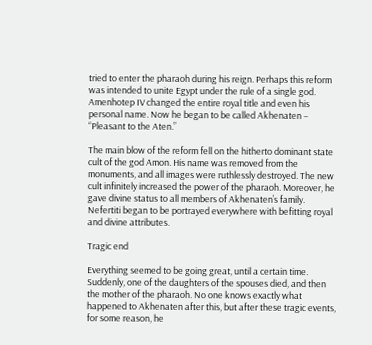tried to enter the pharaoh during his reign. Perhaps this reform was intended to unite Egypt under the rule of a single god. Amenhotep IV changed the entire royal title and even his personal name. Now he began to be called Akhenaten – “Pleasant to the Aten.”

The main blow of the reform fell on the hitherto dominant state cult of the god Amon. His name was removed from the monuments, and all images were ruthlessly destroyed. The new cult infinitely increased the power of the pharaoh. Moreover, he gave divine status to all members of Akhenaten’s family. Nefertiti began to be portrayed everywhere with befitting royal and divine attributes.

Tragic end

Everything seemed to be going great, until a certain time. Suddenly, one of the daughters of the spouses died, and then the mother of the pharaoh. No one knows exactly what happened to Akhenaten after this, but after these tragic events, for some reason, he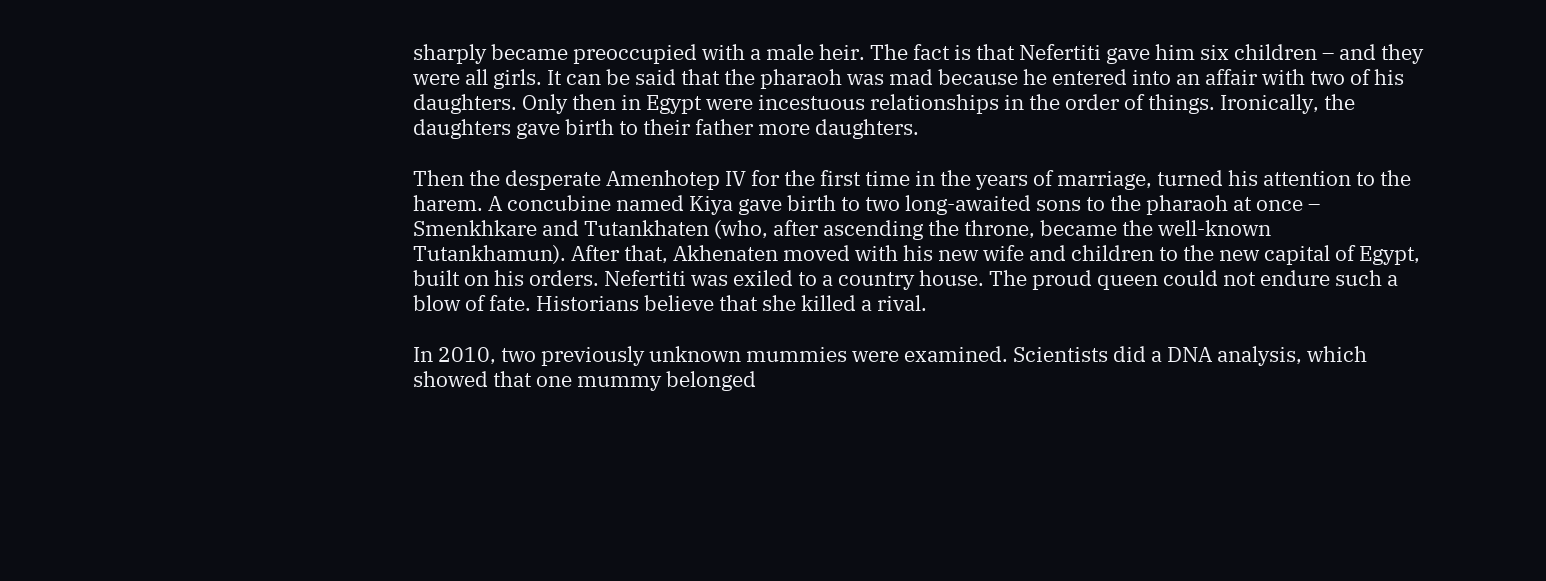sharply became preoccupied with a male heir. The fact is that Nefertiti gave him six children – and they were all girls. It can be said that the pharaoh was mad because he entered into an affair with two of his daughters. Only then in Egypt were incestuous relationships in the order of things. Ironically, the daughters gave birth to their father more daughters.

Then the desperate Amenhotep IV for the first time in the years of marriage, turned his attention to the harem. A concubine named Kiya gave birth to two long-awaited sons to the pharaoh at once – Smenkhkare and Tutankhaten (who, after ascending the throne, became the well-known Tutankhamun). After that, Akhenaten moved with his new wife and children to the new capital of Egypt, built on his orders. Nefertiti was exiled to a country house. The proud queen could not endure such a blow of fate. Historians believe that she killed a rival.

In 2010, two previously unknown mummies were examined. Scientists did a DNA analysis, which showed that one mummy belonged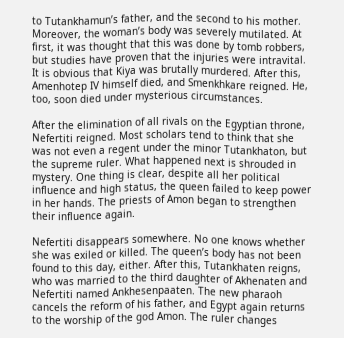to Tutankhamun’s father, and the second to his mother. Moreover, the woman’s body was severely mutilated. At first, it was thought that this was done by tomb robbers, but studies have proven that the injuries were intravital. It is obvious that Kiya was brutally murdered. After this, Amenhotep IV himself died, and Smenkhkare reigned. He, too, soon died under mysterious circumstances.

After the elimination of all rivals on the Egyptian throne, Nefertiti reigned. Most scholars tend to think that she was not even a regent under the minor Tutankhaton, but the supreme ruler. What happened next is shrouded in mystery. One thing is clear, despite all her political influence and high status, the queen failed to keep power in her hands. The priests of Amon began to strengthen their influence again.

Nefertiti disappears somewhere. No one knows whether she was exiled or killed. The queen’s body has not been found to this day, either. After this, Tutankhaten reigns, who was married to the third daughter of Akhenaten and Nefertiti named Ankhesenpaaten. The new pharaoh cancels the reform of his father, and Egypt again returns to the worship of the god Amon. The ruler changes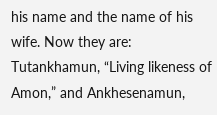his name and the name of his wife. Now they are: Tutankhamun, “Living likeness of Amon,” and Ankhesenamun,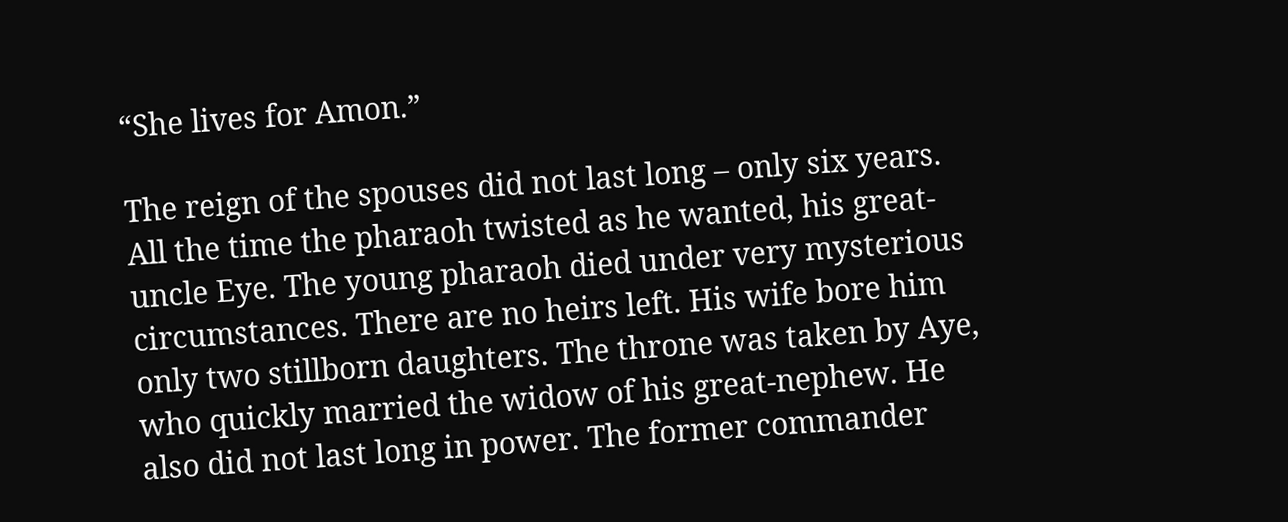“She lives for Amon.”

The reign of the spouses did not last long – only six years. All the time the pharaoh twisted as he wanted, his great-uncle Eye. The young pharaoh died under very mysterious circumstances. There are no heirs left. His wife bore him only two stillborn daughters. The throne was taken by Aye, who quickly married the widow of his great-nephew. He also did not last long in power. The former commander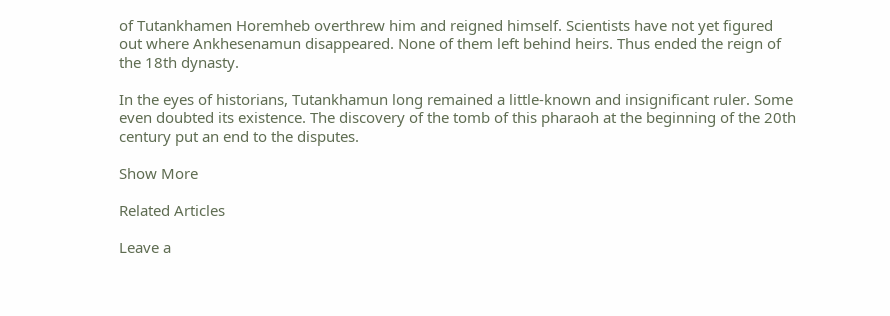of Tutankhamen Horemheb overthrew him and reigned himself. Scientists have not yet figured out where Ankhesenamun disappeared. None of them left behind heirs. Thus ended the reign of the 18th dynasty.

In the eyes of historians, Tutankhamun long remained a little-known and insignificant ruler. Some even doubted its existence. The discovery of the tomb of this pharaoh at the beginning of the 20th century put an end to the disputes.

Show More

Related Articles

Leave a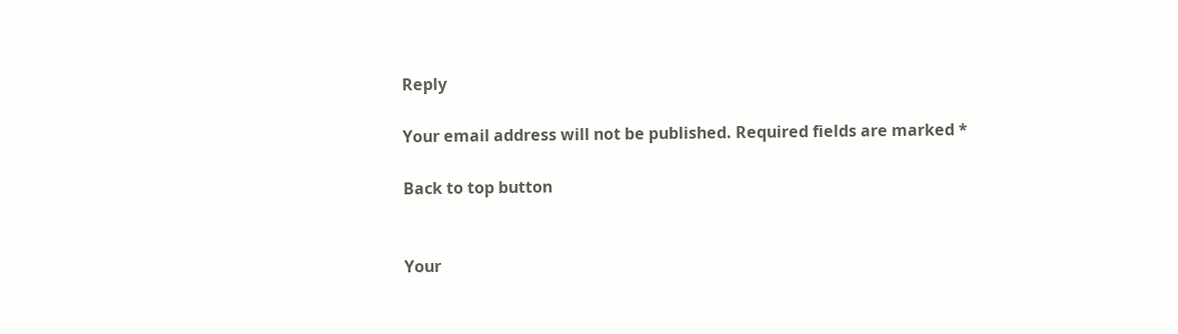Reply

Your email address will not be published. Required fields are marked *

Back to top button


Your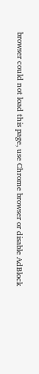browser could not load this page, use Chrome browser or disable AdBlock